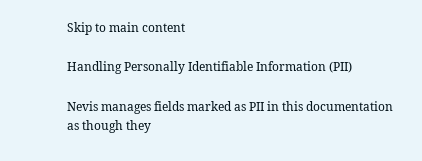Skip to main content

Handling Personally Identifiable Information (PII)

Nevis manages fields marked as PII in this documentation as though they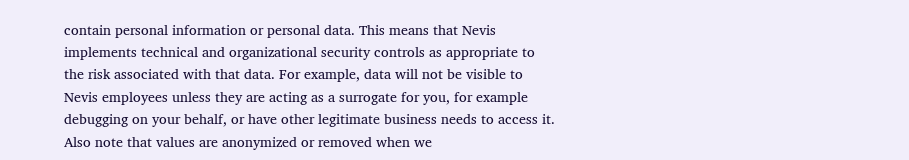contain personal information or personal data. This means that Nevis implements technical and organizational security controls as appropriate to the risk associated with that data. For example, data will not be visible to Nevis employees unless they are acting as a surrogate for you, for example debugging on your behalf, or have other legitimate business needs to access it. Also note that values are anonymized or removed when we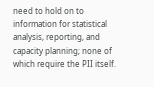need to hold on to information for statistical analysis, reporting, and capacity planning; none of which require the PII itself.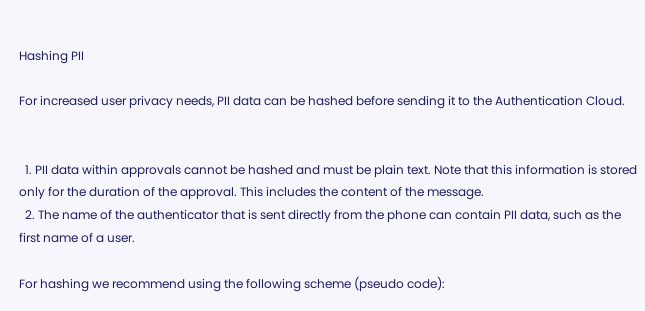Hashing PII

For increased user privacy needs, PII data can be hashed before sending it to the Authentication Cloud.


  1. PII data within approvals cannot be hashed and must be plain text. Note that this information is stored only for the duration of the approval. This includes the content of the message.
  2. The name of the authenticator that is sent directly from the phone can contain PII data, such as the first name of a user.

For hashing we recommend using the following scheme (pseudo code):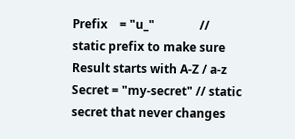Prefix    = "u_"               // static prefix to make sure Result starts with A-Z / a-z
Secret = "my-secret" // static secret that never changes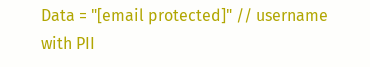Data = "[email protected]" // username with PII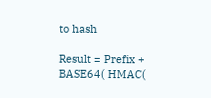to hash

Result = Prefix + BASE64( HMAC(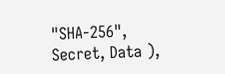"SHA-256", Secret, Data ),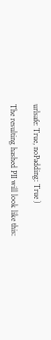urlsafe: True, noPadding: True )

The resulting hashed PII will look like this: